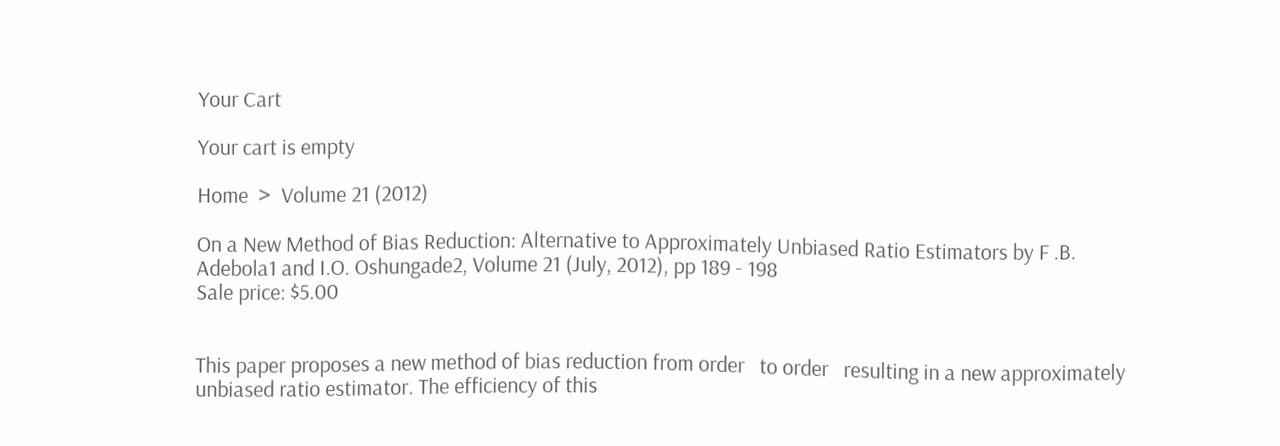Your Cart

Your cart is empty

Home  >  Volume 21 (2012)

On a New Method of Bias Reduction: Alternative to Approximately Unbiased Ratio Estimators by F .B. Adebola1 and I.O. Oshungade2, Volume 21 (July, 2012), pp 189 - 198
Sale price: $5.00


This paper proposes a new method of bias reduction from order   to order   resulting in a new approximately unbiased ratio estimator. The efficiency of this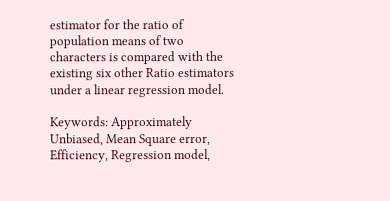estimator for the ratio of population means of two characters is compared with the existing six other Ratio estimators under a linear regression model.

Keywords: Approximately Unbiased, Mean Square error, Efficiency, Regression model,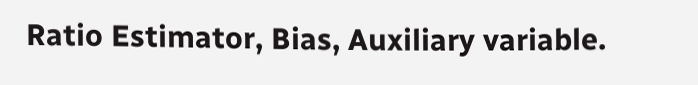Ratio Estimator, Bias, Auxiliary variable.